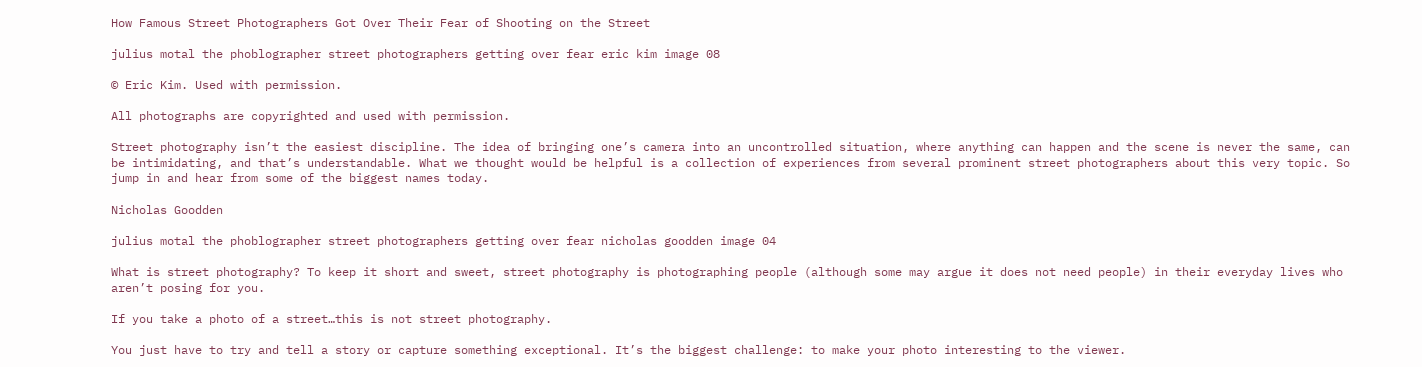How Famous Street Photographers Got Over Their Fear of Shooting on the Street

julius motal the phoblographer street photographers getting over fear eric kim image 08

© Eric Kim. Used with permission.

All photographs are copyrighted and used with permission.

Street photography isn’t the easiest discipline. The idea of bringing one’s camera into an uncontrolled situation, where anything can happen and the scene is never the same, can be intimidating, and that’s understandable. What we thought would be helpful is a collection of experiences from several prominent street photographers about this very topic. So jump in and hear from some of the biggest names today.

Nicholas Goodden

julius motal the phoblographer street photographers getting over fear nicholas goodden image 04

What is street photography? To keep it short and sweet, street photography is photographing people (although some may argue it does not need people) in their everyday lives who aren’t posing for you.

If you take a photo of a street…this is not street photography.

You just have to try and tell a story or capture something exceptional. It’s the biggest challenge: to make your photo interesting to the viewer.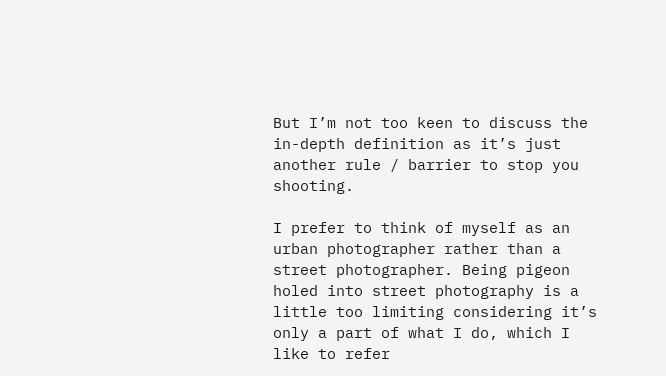But I’m not too keen to discuss the in-depth definition as it’s just another rule / barrier to stop you shooting.

I prefer to think of myself as an urban photographer rather than a street photographer. Being pigeon holed into street photography is a little too limiting considering it’s only a part of what I do, which I like to refer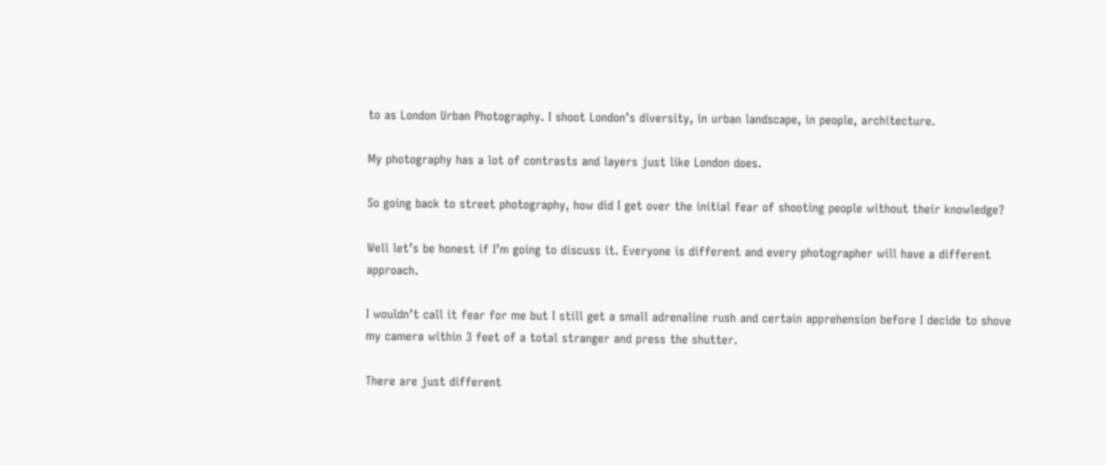to as London Urban Photography. I shoot London’s diversity, in urban landscape, in people, architecture.

My photography has a lot of contrasts and layers just like London does.

So going back to street photography, how did I get over the initial fear of shooting people without their knowledge?

Well let’s be honest if I’m going to discuss it. Everyone is different and every photographer will have a different approach.

I wouldn’t call it fear for me but I still get a small adrenaline rush and certain apprehension before I decide to shove my camera within 3 feet of a total stranger and press the shutter.

There are just different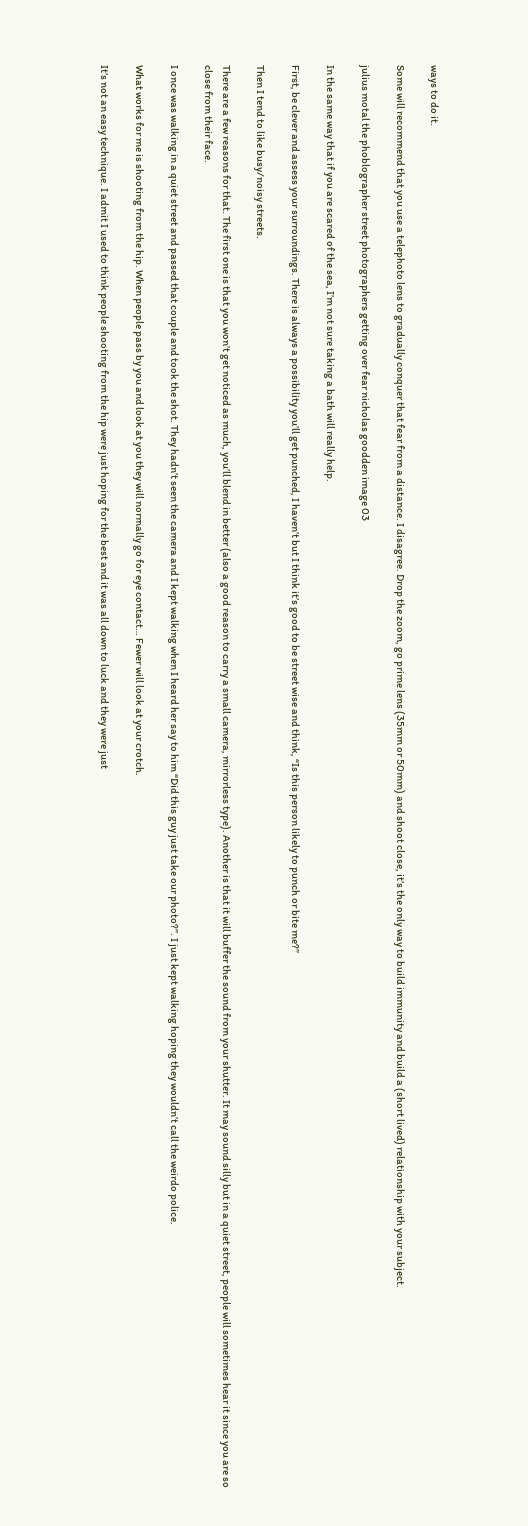ways to do it.

Some will recommend that you use a telephoto lens to gradually conquer that fear from a distance. I disagree. Drop the zoom, go prime lens (35mm or 50mm) and shoot close, it’s the only way to build immunity and build a (short lived) relationship with your subject.

julius motal the phoblographer street photographers getting over fear nicholas goodden image 03

In the same way that if you are scared of the sea, I’m not sure taking a bath will really help.

First, be clever and assess your surroundings. There is always a possibility you’ll get punched, I haven’t but I think it’s good to be street wise and think, “Is this person likely to punch or bite me?”

Then I tend to like busy/noisy streets.

There are a few reasons for that. The first one is that you won’t get noticed as much, you’ll blend in better (also a good reason to carry a small camera, mirrorless type). Another is that it will buffer the sound from your shutter. It may sound silly but in a quiet street, people will sometimes hear it since you are so close from their face.

I once was walking in a quiet street and passed that couple and took the shot. They hadn’t seen the camera and I kept walking when I heard her say to him “Did this guy just take our photo?”. I just kept walking hoping they wouldn’t call the weirdo police.

What works for me is shooting from the hip. When people pass by you and look at you they will normally go for eye contact… Fewer will look at your crotch.

It’s not an easy technique. I admit I used to think people shooting from the hip were just hoping for the best and it was all down to luck and they were just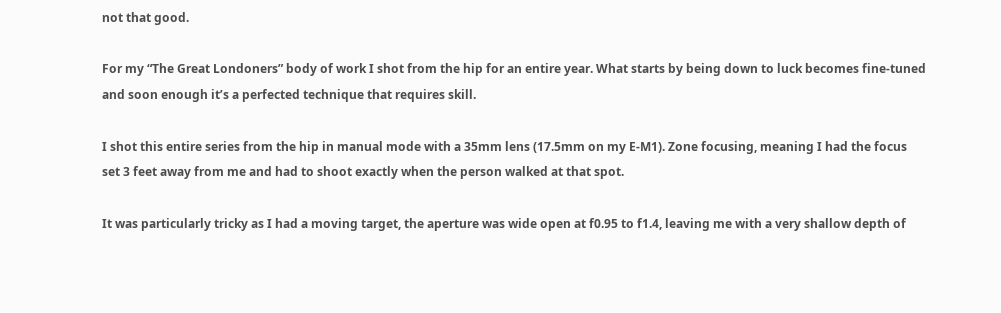not that good.

For my “The Great Londoners” body of work I shot from the hip for an entire year. What starts by being down to luck becomes fine-tuned and soon enough it’s a perfected technique that requires skill.

I shot this entire series from the hip in manual mode with a 35mm lens (17.5mm on my E-M1). Zone focusing, meaning I had the focus set 3 feet away from me and had to shoot exactly when the person walked at that spot.

It was particularly tricky as I had a moving target, the aperture was wide open at f0.95 to f1.4, leaving me with a very shallow depth of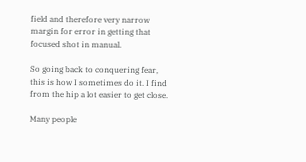field and therefore very narrow margin for error in getting that focused shot in manual.

So going back to conquering fear, this is how I sometimes do it. I find from the hip a lot easier to get close.

Many people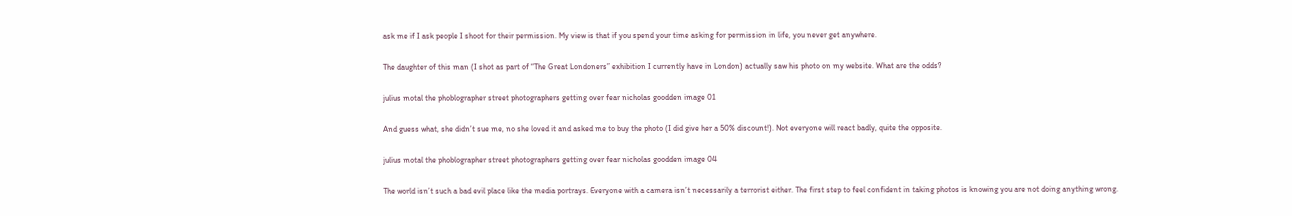ask me if I ask people I shoot for their permission. My view is that if you spend your time asking for permission in life, you never get anywhere.

The daughter of this man (I shot as part of “The Great Londoners” exhibition I currently have in London) actually saw his photo on my website. What are the odds?

julius motal the phoblographer street photographers getting over fear nicholas goodden image 01

And guess what, she didn’t sue me, no she loved it and asked me to buy the photo (I did give her a 50% discount!). Not everyone will react badly, quite the opposite.

julius motal the phoblographer street photographers getting over fear nicholas goodden image 04

The world isn’t such a bad evil place like the media portrays. Everyone with a camera isn’t necessarily a terrorist either. The first step to feel confident in taking photos is knowing you are not doing anything wrong.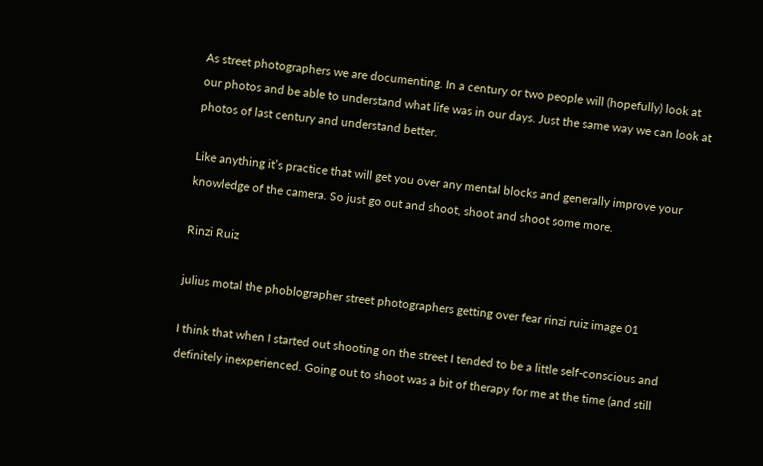As street photographers we are documenting. In a century or two people will (hopefully) look at our photos and be able to understand what life was in our days. Just the same way we can look at photos of last century and understand better.

Like anything it’s practice that will get you over any mental blocks and generally improve your knowledge of the camera. So just go out and shoot, shoot and shoot some more.

Rinzi Ruiz

julius motal the phoblographer street photographers getting over fear rinzi ruiz image 01

I think that when I started out shooting on the street I tended to be a little self-conscious and definitely inexperienced. Going out to shoot was a bit of therapy for me at the time (and still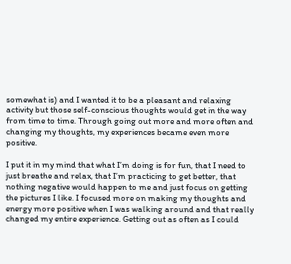somewhat is) and I wanted it to be a pleasant and relaxing activity but those self-conscious thoughts would get in the way from time to time. Through going out more and more often and changing my thoughts, my experiences became even more positive.

I put it in my mind that what I’m doing is for fun, that I need to just breathe and relax, that I’m practicing to get better, that nothing negative would happen to me and just focus on getting the pictures I like. I focused more on making my thoughts and energy more positive when I was walking around and that really changed my entire experience. Getting out as often as I could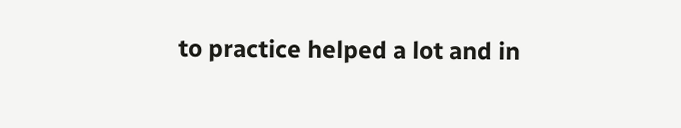to practice helped a lot and in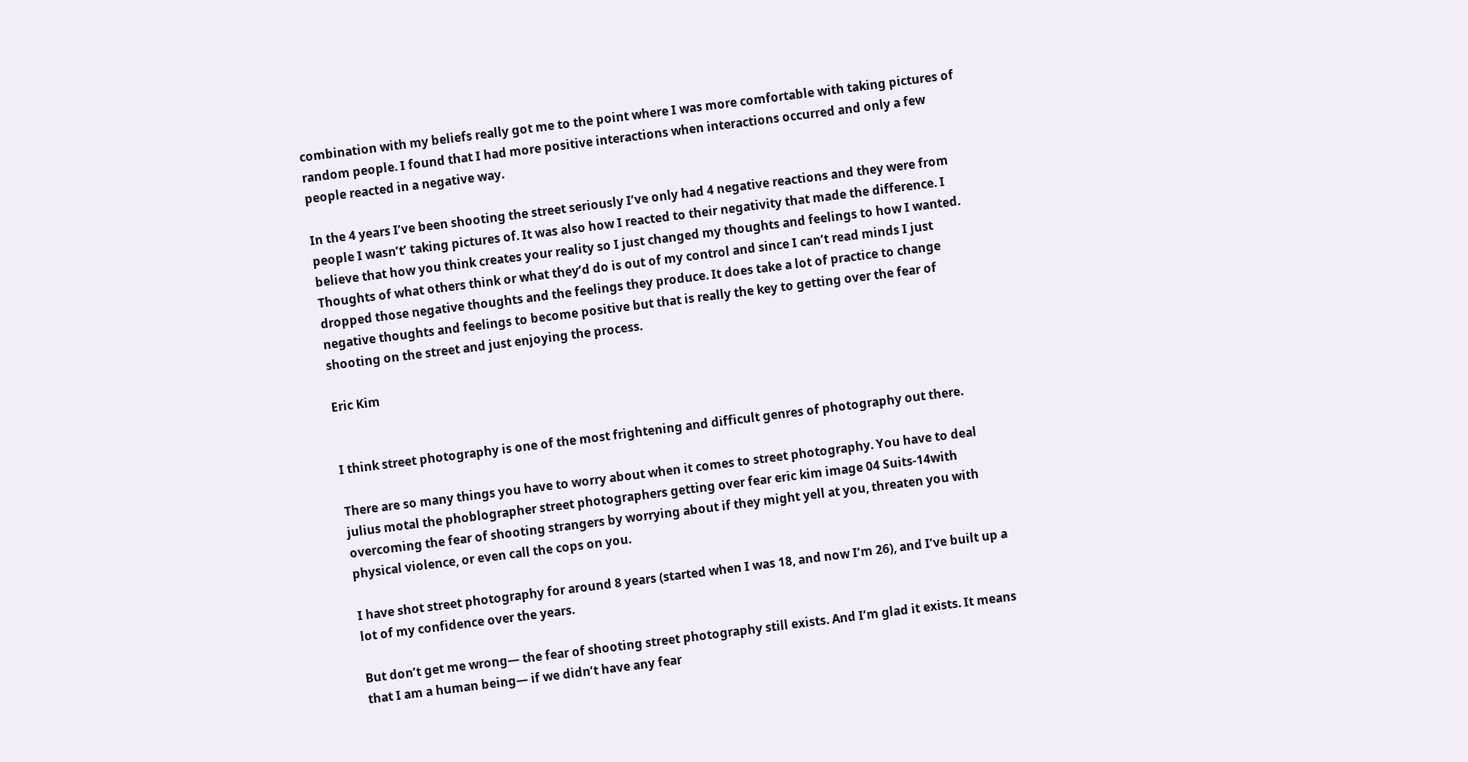combination with my beliefs really got me to the point where I was more comfortable with taking pictures of random people. I found that I had more positive interactions when interactions occurred and only a few people reacted in a negative way.

In the 4 years I’ve been shooting the street seriously I’ve only had 4 negative reactions and they were from people I wasn’t’ taking pictures of. It was also how I reacted to their negativity that made the difference. I believe that how you think creates your reality so I just changed my thoughts and feelings to how I wanted. Thoughts of what others think or what they’d do is out of my control and since I can’t read minds I just dropped those negative thoughts and the feelings they produce. It does take a lot of practice to change negative thoughts and feelings to become positive but that is really the key to getting over the fear of shooting on the street and just enjoying the process.

Eric Kim


I think street photography is one of the most frightening and difficult genres of photography out there.

There are so many things you have to worry about when it comes to street photography. You have to deal julius motal the phoblographer street photographers getting over fear eric kim image 04 Suits-14with overcoming the fear of shooting strangers by worrying about if they might yell at you, threaten you with physical violence, or even call the cops on you.

I have shot street photography for around 8 years (started when I was 18, and now I’m 26), and I’ve built up a lot of my confidence over the years.

But don’t get me wrong— the fear of shooting street photography still exists. And I’m glad it exists. It means that I am a human being— if we didn’t have any fear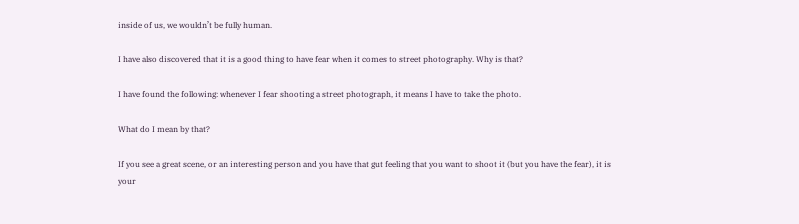inside of us, we wouldn’t be fully human.

I have also discovered that it is a good thing to have fear when it comes to street photography. Why is that?

I have found the following: whenever I fear shooting a street photograph, it means I have to take the photo.

What do I mean by that?

If you see a great scene, or an interesting person and you have that gut feeling that you want to shoot it (but you have the fear), it is your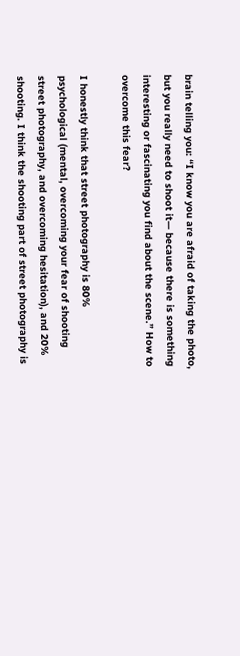brain telling you: “I know you are afraid of taking the photo, but you really need to shoot it— because there is something interesting or fascinating you find about the scene.” How to overcome this fear?

I honestly think that street photography is 80% psychological (mental, overcoming your fear of shooting street photography, and overcoming hesitation), and 20% shooting. I think the shooting part of street photography is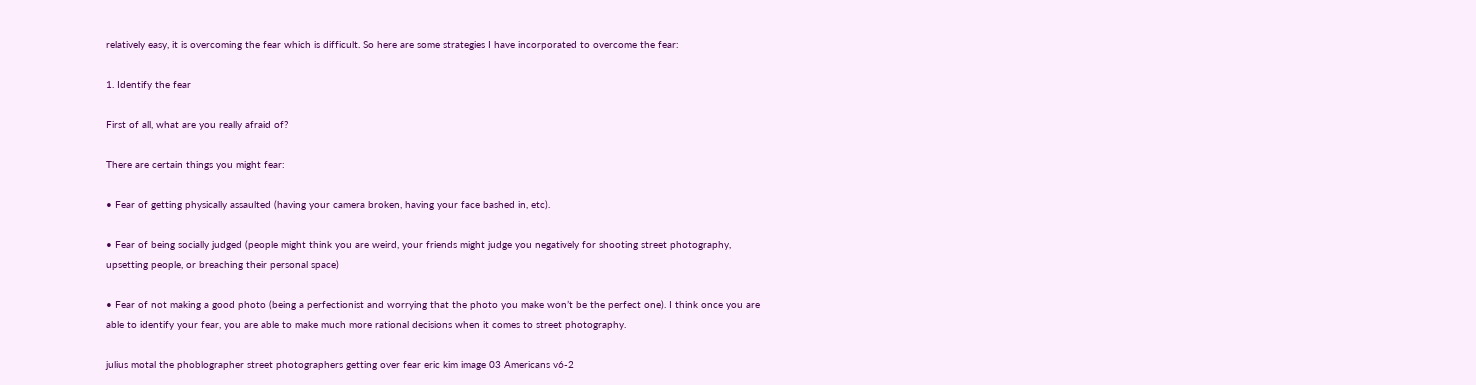relatively easy, it is overcoming the fear which is difficult. So here are some strategies I have incorporated to overcome the fear:

1. Identify the fear

First of all, what are you really afraid of?

There are certain things you might fear:

• Fear of getting physically assaulted (having your camera broken, having your face bashed in, etc).

• Fear of being socially judged (people might think you are weird, your friends might judge you negatively for shooting street photography, upsetting people, or breaching their personal space)

• Fear of not making a good photo (being a perfectionist and worrying that the photo you make won’t be the perfect one). I think once you are able to identify your fear, you are able to make much more rational decisions when it comes to street photography.

julius motal the phoblographer street photographers getting over fear eric kim image 03 Americans v6-2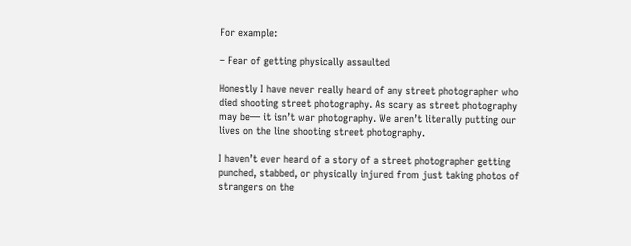For example:

– Fear of getting physically assaulted

Honestly I have never really heard of any street photographer who died shooting street photography. As scary as street photography may be— it isn’t war photography. We aren’t literally putting our lives on the line shooting street photography.

I haven’t ever heard of a story of a street photographer getting punched, stabbed, or physically injured from just taking photos of strangers on the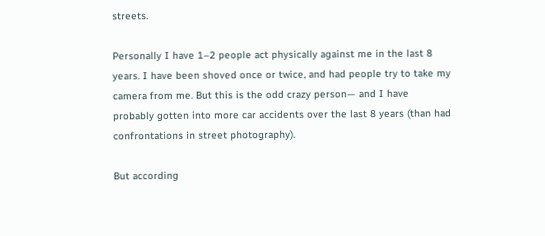streets.

Personally I have 1–2 people act physically against me in the last 8 years. I have been shoved once or twice, and had people try to take my camera from me. But this is the odd crazy person— and I have probably gotten into more car accidents over the last 8 years (than had confrontations in street photography).

But according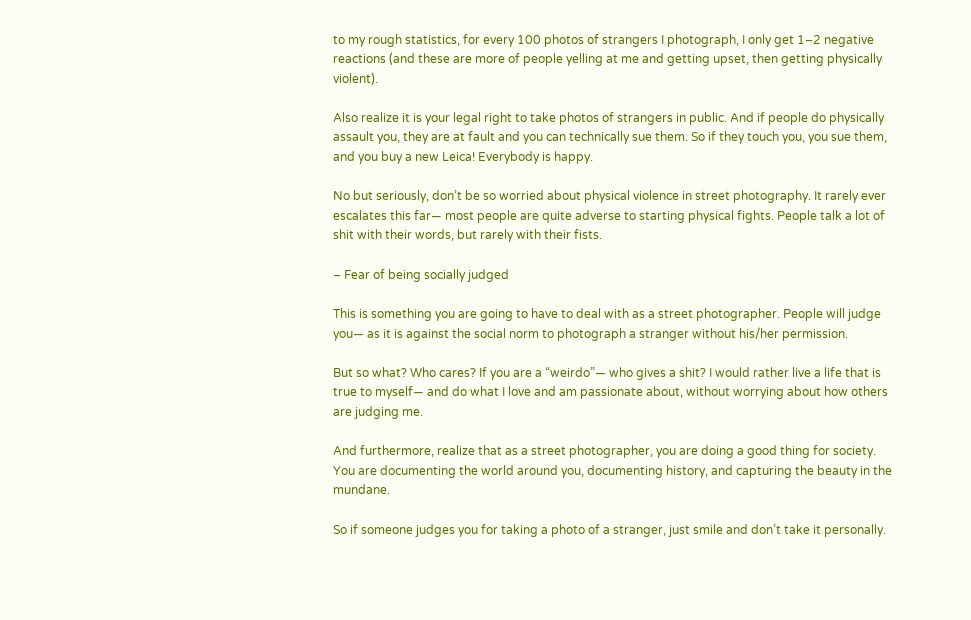to my rough statistics, for every 100 photos of strangers I photograph, I only get 1–2 negative reactions (and these are more of people yelling at me and getting upset, then getting physically violent).

Also realize it is your legal right to take photos of strangers in public. And if people do physically assault you, they are at fault and you can technically sue them. So if they touch you, you sue them, and you buy a new Leica! Everybody is happy.

No but seriously, don’t be so worried about physical violence in street photography. It rarely ever escalates this far— most people are quite adverse to starting physical fights. People talk a lot of shit with their words, but rarely with their fists.

– Fear of being socially judged

This is something you are going to have to deal with as a street photographer. People will judge you— as it is against the social norm to photograph a stranger without his/her permission.

But so what? Who cares? If you are a “weirdo”— who gives a shit? I would rather live a life that is true to myself— and do what I love and am passionate about, without worrying about how others are judging me.

And furthermore, realize that as a street photographer, you are doing a good thing for society. You are documenting the world around you, documenting history, and capturing the beauty in the mundane.

So if someone judges you for taking a photo of a stranger, just smile and don’t take it personally.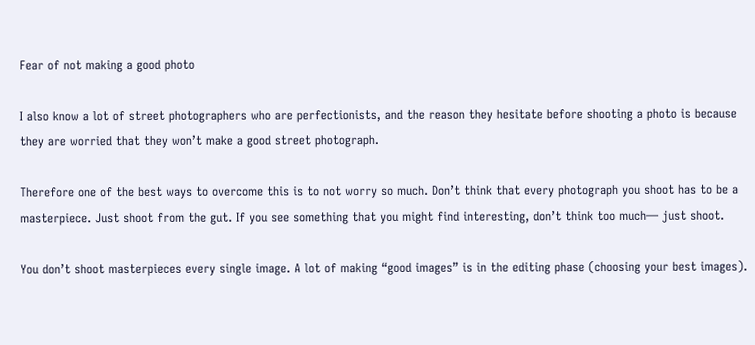Fear of not making a good photo

I also know a lot of street photographers who are perfectionists, and the reason they hesitate before shooting a photo is because they are worried that they won’t make a good street photograph.

Therefore one of the best ways to overcome this is to not worry so much. Don’t think that every photograph you shoot has to be a masterpiece. Just shoot from the gut. If you see something that you might find interesting, don’t think too much— just shoot.

You don’t shoot masterpieces every single image. A lot of making “good images” is in the editing phase (choosing your best images).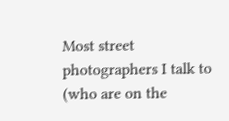Most street photographers I talk to (who are on the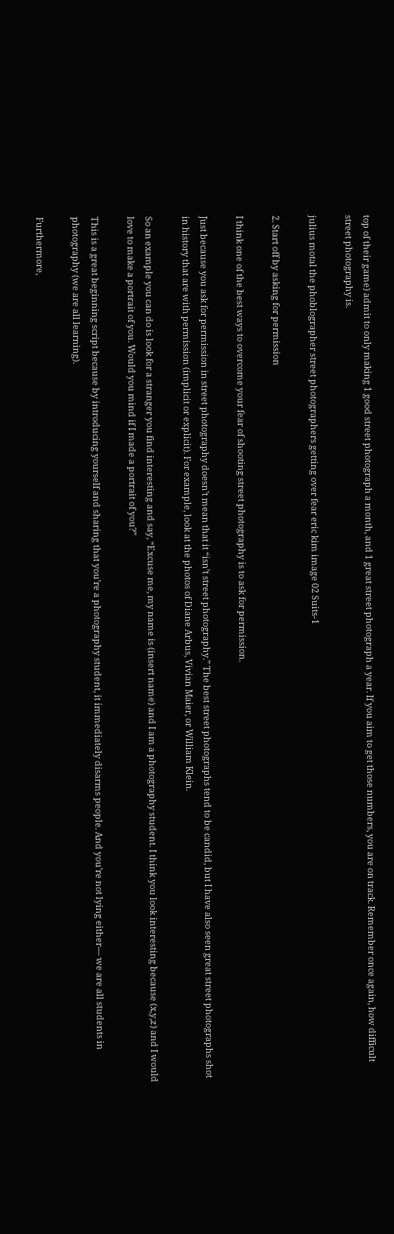top of their game) admit to only making 1 good street photograph a month, and 1 great street photograph a year. If you aim to get those numbers, you are on track. Remember once again, how difficult street photography is.

julius motal the phoblographer street photographers getting over fear eric kim image 02 Suits-1

2. Start off by asking for permission

I think one of the best ways to overcome your fear of shooting street photography is to ask for permission.

Just because you ask for permission in street photography doesn’t mean that it “isn’t street photography.” The best street photographs tend to be candid, but I have also seen great street photographs shot in history that are with permission (implicit or explicit). For example, look at the photos of Diane Arbus, Vivian Maier, or William Klein.

So an example you can do is look for a stranger you find interesting and say, “Excuse me, my name is (insert name) and I am a photography student. I think you look interesting because (x,y,z) and I would love to make a portrait of you. Would you mind if I made a portrait of you?”

This is a great beginning script because by introducing yourself and sharing that you’re a photography student, it immediately disarms people. And you’re not lying either— we are all students in photography (we are all learning).

Furthermore,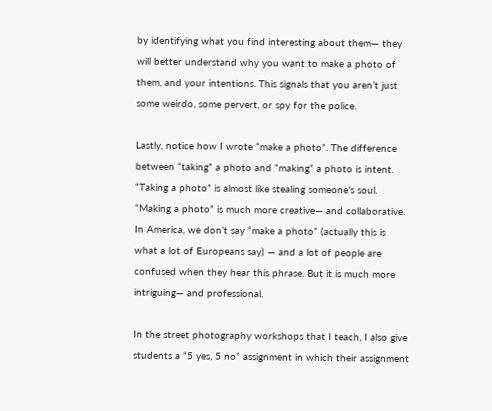by identifying what you find interesting about them— they will better understand why you want to make a photo of them, and your intentions. This signals that you aren’t just some weirdo, some pervert, or spy for the police.

Lastly, notice how I wrote “make a photo”. The difference between “taking” a photo and “making” a photo is intent. “Taking a photo” is almost like stealing someone’s soul. “Making a photo” is much more creative— and collaborative. In America, we don’t say “make a photo” (actually this is what a lot of Europeans say) — and a lot of people are confused when they hear this phrase. But it is much more intriguing— and professional.

In the street photography workshops that I teach, I also give students a “5 yes, 5 no” assignment in which their assignment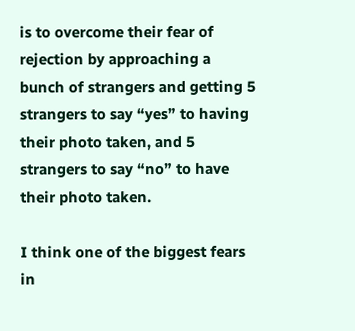is to overcome their fear of rejection by approaching a bunch of strangers and getting 5 strangers to say “yes” to having their photo taken, and 5 strangers to say “no” to have their photo taken.

I think one of the biggest fears in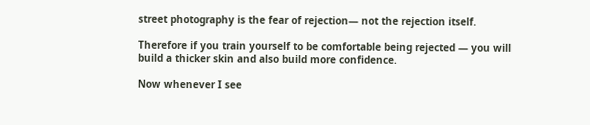street photography is the fear of rejection— not the rejection itself.

Therefore if you train yourself to be comfortable being rejected — you will build a thicker skin and also build more confidence.

Now whenever I see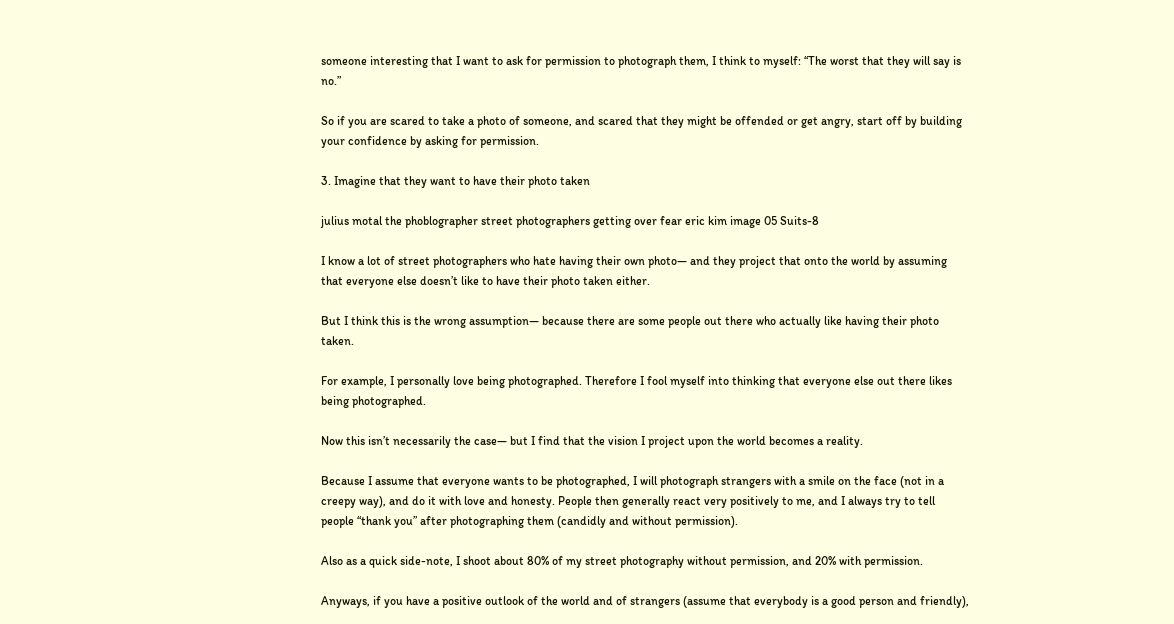someone interesting that I want to ask for permission to photograph them, I think to myself: “The worst that they will say is no.”

So if you are scared to take a photo of someone, and scared that they might be offended or get angry, start off by building your confidence by asking for permission.

3. Imagine that they want to have their photo taken

julius motal the phoblographer street photographers getting over fear eric kim image 05 Suits-8

I know a lot of street photographers who hate having their own photo— and they project that onto the world by assuming that everyone else doesn’t like to have their photo taken either.

But I think this is the wrong assumption— because there are some people out there who actually like having their photo taken.

For example, I personally love being photographed. Therefore I fool myself into thinking that everyone else out there likes being photographed.

Now this isn’t necessarily the case— but I find that the vision I project upon the world becomes a reality.

Because I assume that everyone wants to be photographed, I will photograph strangers with a smile on the face (not in a creepy way), and do it with love and honesty. People then generally react very positively to me, and I always try to tell people “thank you” after photographing them (candidly and without permission).

Also as a quick side-note, I shoot about 80% of my street photography without permission, and 20% with permission.

Anyways, if you have a positive outlook of the world and of strangers (assume that everybody is a good person and friendly),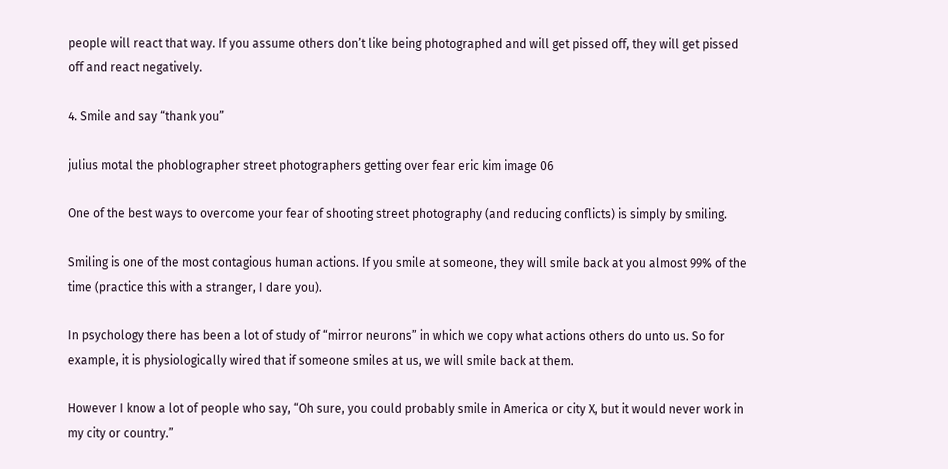people will react that way. If you assume others don’t like being photographed and will get pissed off, they will get pissed off and react negatively.

4. Smile and say “thank you”

julius motal the phoblographer street photographers getting over fear eric kim image 06

One of the best ways to overcome your fear of shooting street photography (and reducing conflicts) is simply by smiling.

Smiling is one of the most contagious human actions. If you smile at someone, they will smile back at you almost 99% of the time (practice this with a stranger, I dare you).

In psychology there has been a lot of study of “mirror neurons” in which we copy what actions others do unto us. So for example, it is physiologically wired that if someone smiles at us, we will smile back at them.

However I know a lot of people who say, “Oh sure, you could probably smile in America or city X, but it would never work in my city or country.”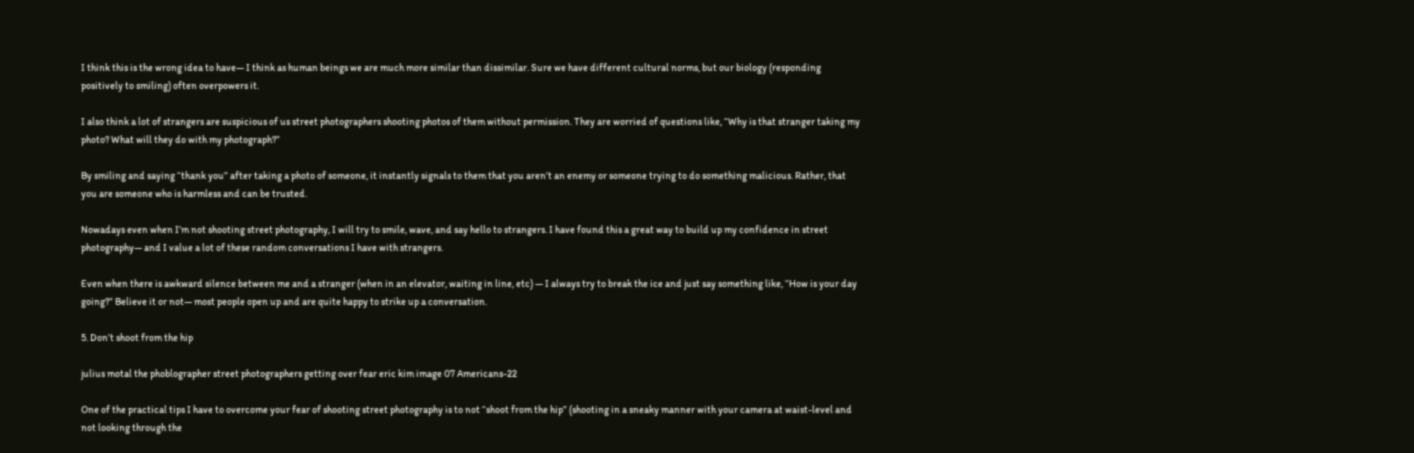I think this is the wrong idea to have— I think as human beings we are much more similar than dissimilar. Sure we have different cultural norms, but our biology (responding positively to smiling) often overpowers it.

I also think a lot of strangers are suspicious of us street photographers shooting photos of them without permission. They are worried of questions like, “Why is that stranger taking my photo? What will they do with my photograph?”

By smiling and saying “thank you” after taking a photo of someone, it instantly signals to them that you aren’t an enemy or someone trying to do something malicious. Rather, that you are someone who is harmless and can be trusted.

Nowadays even when I’m not shooting street photography, I will try to smile, wave, and say hello to strangers. I have found this a great way to build up my confidence in street photography— and I value a lot of these random conversations I have with strangers.

Even when there is awkward silence between me and a stranger (when in an elevator, waiting in line, etc) — I always try to break the ice and just say something like, “How is your day going?” Believe it or not— most people open up and are quite happy to strike up a conversation.

5. Don’t shoot from the hip

julius motal the phoblographer street photographers getting over fear eric kim image 07 Americans-22

One of the practical tips I have to overcome your fear of shooting street photography is to not “shoot from the hip” (shooting in a sneaky manner with your camera at waist-level and not looking through the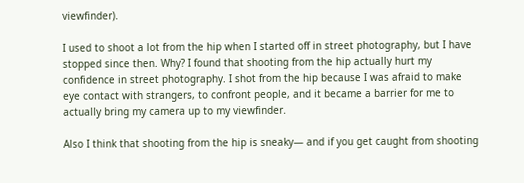viewfinder).

I used to shoot a lot from the hip when I started off in street photography, but I have stopped since then. Why? I found that shooting from the hip actually hurt my confidence in street photography. I shot from the hip because I was afraid to make eye contact with strangers, to confront people, and it became a barrier for me to actually bring my camera up to my viewfinder.

Also I think that shooting from the hip is sneaky— and if you get caught from shooting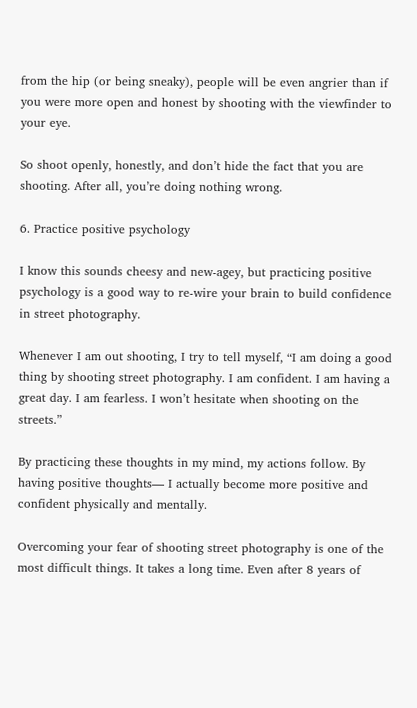from the hip (or being sneaky), people will be even angrier than if you were more open and honest by shooting with the viewfinder to your eye.

So shoot openly, honestly, and don’t hide the fact that you are shooting. After all, you’re doing nothing wrong.

6. Practice positive psychology

I know this sounds cheesy and new-agey, but practicing positive psychology is a good way to re-wire your brain to build confidence in street photography.

Whenever I am out shooting, I try to tell myself, “I am doing a good thing by shooting street photography. I am confident. I am having a great day. I am fearless. I won’t hesitate when shooting on the streets.”

By practicing these thoughts in my mind, my actions follow. By having positive thoughts— I actually become more positive and confident physically and mentally.

Overcoming your fear of shooting street photography is one of the most difficult things. It takes a long time. Even after 8 years of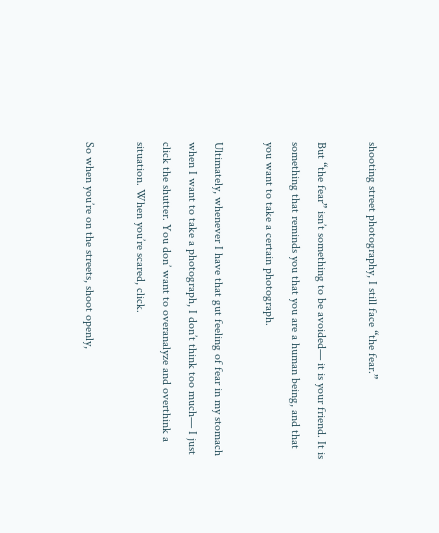shooting street photography, I still face “the fear.”

But “the fear” isn’t something to be avoided— it is your friend. It is something that reminds you that you are a human being, and that you want to take a certain photograph.

Ultimately, whenever I have that gut feeling of fear in my stomach when I want to take a photograph, I don’t think too much— I just click the shutter. You don’ want to overanalyze and overthink a situation. When you’re scared, click.

So when you’re on the streets, shoot openly,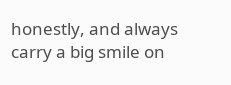honestly, and always carry a big smile on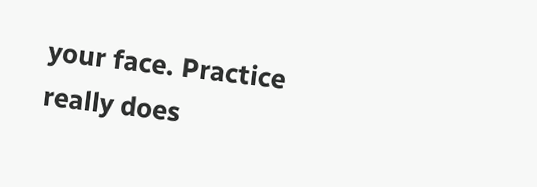your face. Practice really does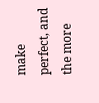make perfect, and the more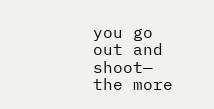you go out and shoot— the more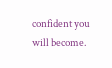confident you will become.